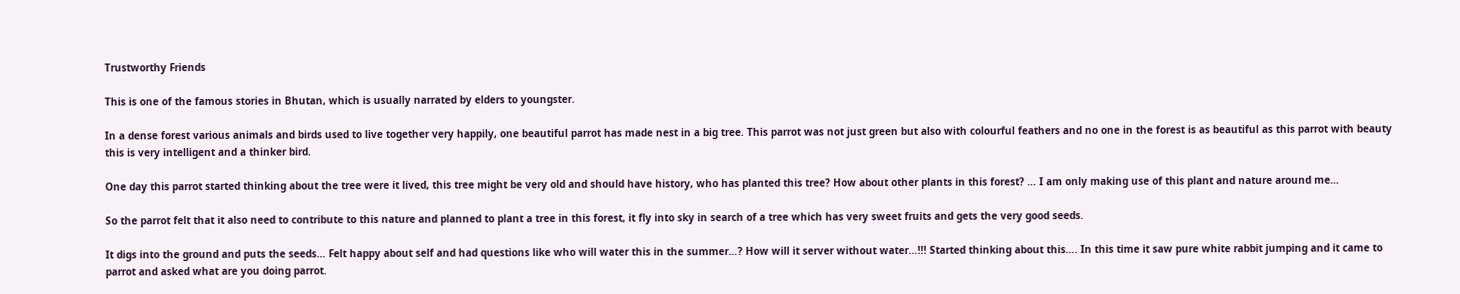Trustworthy Friends

This is one of the famous stories in Bhutan, which is usually narrated by elders to youngster.

In a dense forest various animals and birds used to live together very happily, one beautiful parrot has made nest in a big tree. This parrot was not just green but also with colourful feathers and no one in the forest is as beautiful as this parrot with beauty this is very intelligent and a thinker bird.

One day this parrot started thinking about the tree were it lived, this tree might be very old and should have history, who has planted this tree? How about other plants in this forest? … I am only making use of this plant and nature around me…

So the parrot felt that it also need to contribute to this nature and planned to plant a tree in this forest, it fly into sky in search of a tree which has very sweet fruits and gets the very good seeds.

It digs into the ground and puts the seeds… Felt happy about self and had questions like who will water this in the summer…? How will it server without water…!!! Started thinking about this…. In this time it saw pure white rabbit jumping and it came to parrot and asked what are you doing parrot.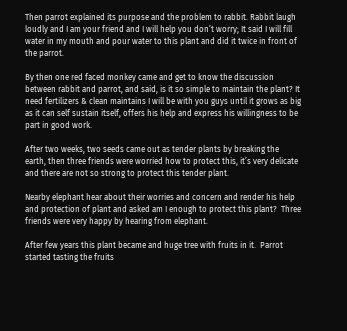Then parrot explained its purpose and the problem to rabbit. Rabbit laugh loudly and I am your friend and I will help you don’t worry; It said I will fill water in my mouth and pour water to this plant and did it twice in front of the parrot.

By then one red faced monkey came and get to know the discussion between rabbit and parrot, and said, is it so simple to maintain the plant? It need fertilizers & clean maintains I will be with you guys until it grows as big as it can self sustain itself, offers his help and express his willingness to be part in good work.

After two weeks, two seeds came out as tender plants by breaking the earth, then three friends were worried how to protect this, it’s very delicate and there are not so strong to protect this tender plant.

Nearby elephant hear about their worries and concern and render his help and protection of plant and asked am I enough to protect this plant?  Three friends were very happy by hearing from elephant.

After few years this plant became and huge tree with fruits in it.  Parrot started tasting the fruits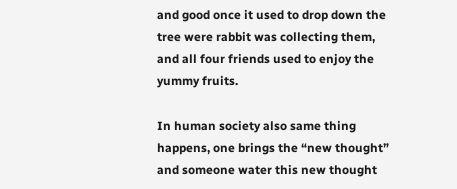and good once it used to drop down the tree were rabbit was collecting them, and all four friends used to enjoy the yummy fruits.

In human society also same thing happens, one brings the “new thought” and someone water this new thought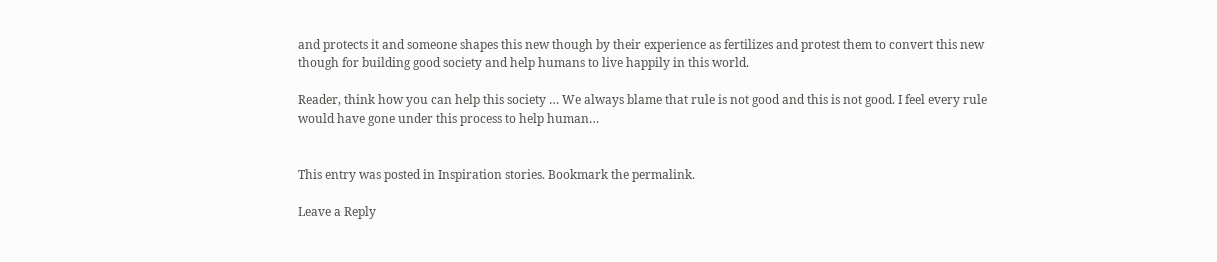and protects it and someone shapes this new though by their experience as fertilizes and protest them to convert this new though for building good society and help humans to live happily in this world.

Reader, think how you can help this society … We always blame that rule is not good and this is not good. I feel every rule would have gone under this process to help human…


This entry was posted in Inspiration stories. Bookmark the permalink.

Leave a Reply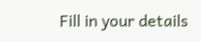Fill in your details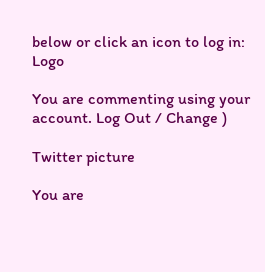below or click an icon to log in: Logo

You are commenting using your account. Log Out / Change )

Twitter picture

You are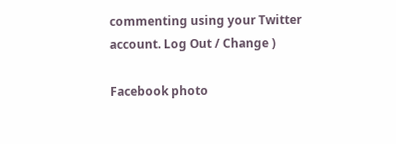commenting using your Twitter account. Log Out / Change )

Facebook photo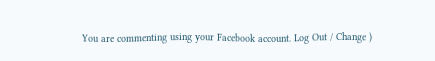You are commenting using your Facebook account. Log Out / Change )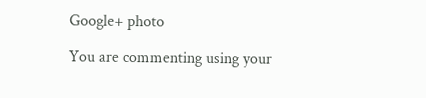Google+ photo

You are commenting using your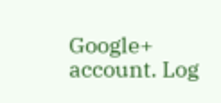Google+ account. Log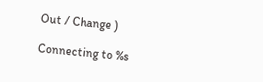Out / Change )

Connecting to %s